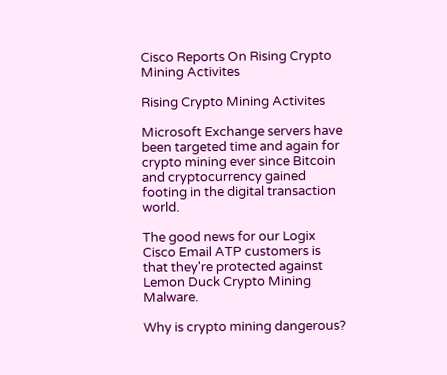Cisco Reports On Rising Crypto Mining Activites

Rising Crypto Mining Activites

Microsoft Exchange servers have been targeted time and again for crypto mining ever since Bitcoin and cryptocurrency gained footing in the digital transaction world.

The good news for our Logix Cisco Email ATP customers is that they're protected against Lemon Duck Crypto Mining Malware.

Why is crypto mining dangerous?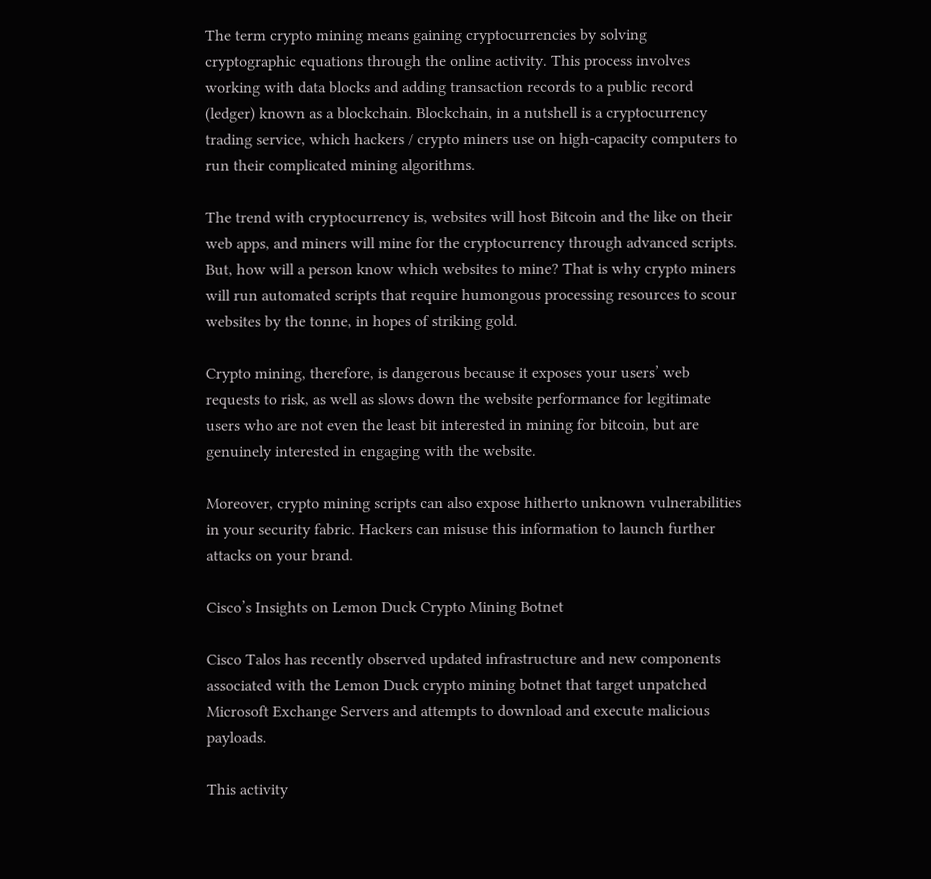The term crypto mining means gaining cryptocurrencies by solving cryptographic equations through the online activity. This process involves working with data blocks and adding transaction records to a public record (ledger) known as a blockchain. Blockchain, in a nutshell is a cryptocurrency trading service, which hackers / crypto miners use on high-capacity computers to run their complicated mining algorithms.

The trend with cryptocurrency is, websites will host Bitcoin and the like on their web apps, and miners will mine for the cryptocurrency through advanced scripts. But, how will a person know which websites to mine? That is why crypto miners will run automated scripts that require humongous processing resources to scour websites by the tonne, in hopes of striking gold.

Crypto mining, therefore, is dangerous because it exposes your users’ web requests to risk, as well as slows down the website performance for legitimate users who are not even the least bit interested in mining for bitcoin, but are genuinely interested in engaging with the website.

Moreover, crypto mining scripts can also expose hitherto unknown vulnerabilities in your security fabric. Hackers can misuse this information to launch further attacks on your brand.

Cisco’s Insights on Lemon Duck Crypto Mining Botnet

Cisco Talos has recently observed updated infrastructure and new components associated with the Lemon Duck crypto mining botnet that target unpatched Microsoft Exchange Servers and attempts to download and execute malicious payloads.

This activity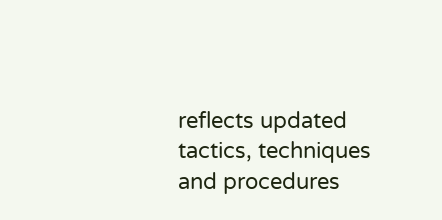reflects updated tactics, techniques and procedures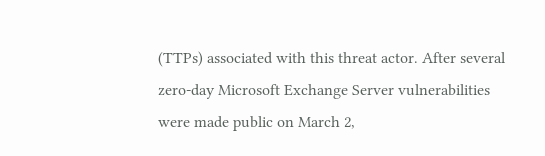(TTPs) associated with this threat actor. After several zero-day Microsoft Exchange Server vulnerabilities were made public on March 2,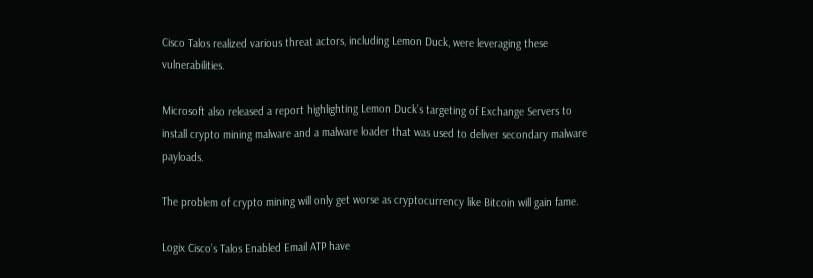Cisco Talos realized various threat actors, including Lemon Duck, were leveraging these vulnerabilities.

Microsoft also released a report highlighting Lemon Duck’s targeting of Exchange Servers to install crypto mining malware and a malware loader that was used to deliver secondary malware payloads.

The problem of crypto mining will only get worse as cryptocurrency like Bitcoin will gain fame.

Logix Cisco’s Talos Enabled Email ATP have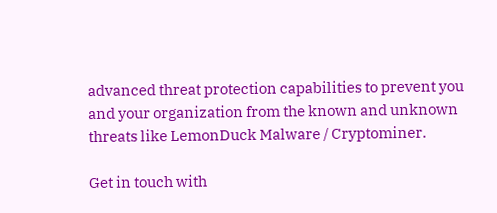advanced threat protection capabilities to prevent you and your organization from the known and unknown threats like LemonDuck Malware / Cryptominer.

Get in touch with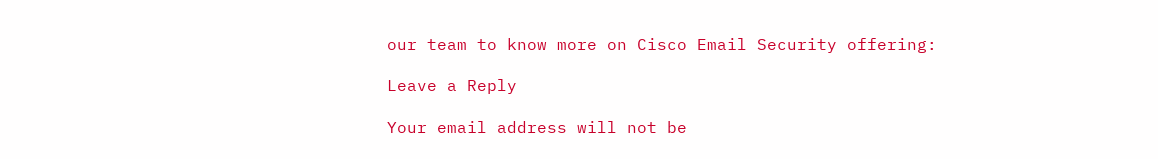our team to know more on Cisco Email Security offering:

Leave a Reply

Your email address will not be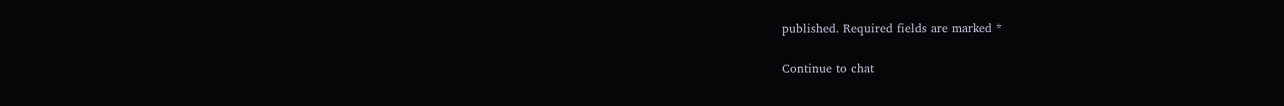published. Required fields are marked *

Continue to chat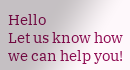Hello
Let us know how we can help you!